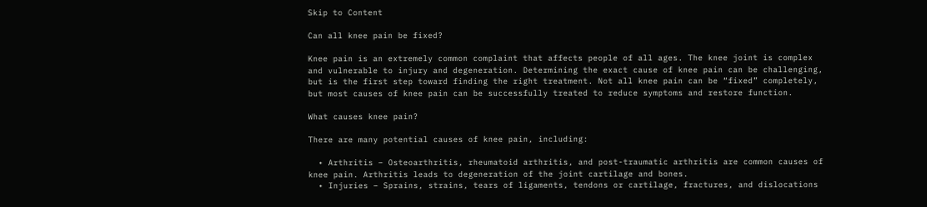Skip to Content

Can all knee pain be fixed?

Knee pain is an extremely common complaint that affects people of all ages. The knee joint is complex and vulnerable to injury and degeneration. Determining the exact cause of knee pain can be challenging, but is the first step toward finding the right treatment. Not all knee pain can be “fixed” completely, but most causes of knee pain can be successfully treated to reduce symptoms and restore function.

What causes knee pain?

There are many potential causes of knee pain, including:

  • Arthritis – Osteoarthritis, rheumatoid arthritis, and post-traumatic arthritis are common causes of knee pain. Arthritis leads to degeneration of the joint cartilage and bones.
  • Injuries – Sprains, strains, tears of ligaments, tendons or cartilage, fractures, and dislocations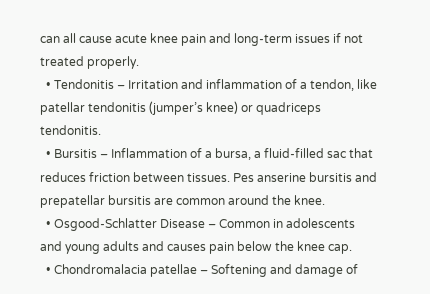can all cause acute knee pain and long-term issues if not treated properly.
  • Tendonitis – Irritation and inflammation of a tendon, like patellar tendonitis (jumper’s knee) or quadriceps tendonitis.
  • Bursitis – Inflammation of a bursa, a fluid-filled sac that reduces friction between tissues. Pes anserine bursitis and prepatellar bursitis are common around the knee.
  • Osgood-Schlatter Disease – Common in adolescents and young adults and causes pain below the knee cap.
  • Chondromalacia patellae – Softening and damage of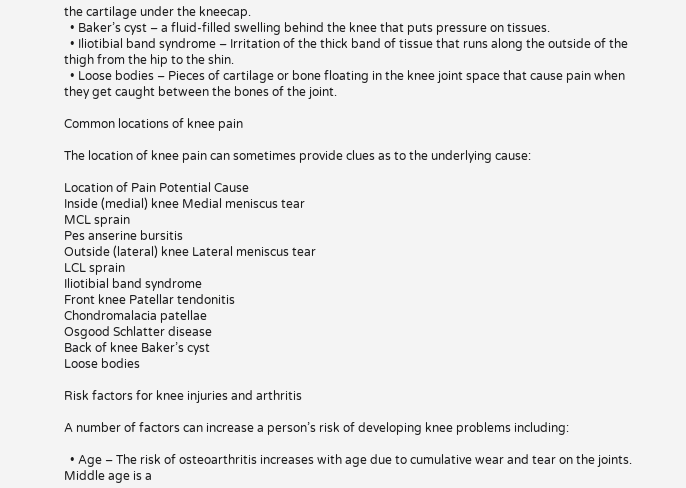the cartilage under the kneecap.
  • Baker’s cyst – a fluid-filled swelling behind the knee that puts pressure on tissues.
  • Iliotibial band syndrome – Irritation of the thick band of tissue that runs along the outside of the thigh from the hip to the shin.
  • Loose bodies – Pieces of cartilage or bone floating in the knee joint space that cause pain when they get caught between the bones of the joint.

Common locations of knee pain

The location of knee pain can sometimes provide clues as to the underlying cause:

Location of Pain Potential Cause
Inside (medial) knee Medial meniscus tear
MCL sprain
Pes anserine bursitis
Outside (lateral) knee Lateral meniscus tear
LCL sprain
Iliotibial band syndrome
Front knee Patellar tendonitis
Chondromalacia patellae
Osgood Schlatter disease
Back of knee Baker’s cyst
Loose bodies

Risk factors for knee injuries and arthritis

A number of factors can increase a person’s risk of developing knee problems including:

  • Age – The risk of osteoarthritis increases with age due to cumulative wear and tear on the joints. Middle age is a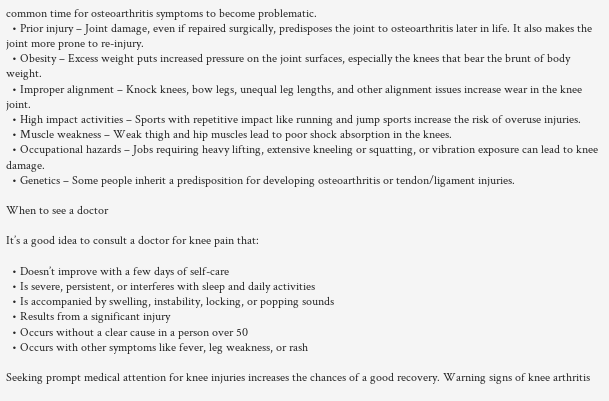common time for osteoarthritis symptoms to become problematic.
  • Prior injury – Joint damage, even if repaired surgically, predisposes the joint to osteoarthritis later in life. It also makes the joint more prone to re-injury.
  • Obesity – Excess weight puts increased pressure on the joint surfaces, especially the knees that bear the brunt of body weight.
  • Improper alignment – Knock knees, bow legs, unequal leg lengths, and other alignment issues increase wear in the knee joint.
  • High impact activities – Sports with repetitive impact like running and jump sports increase the risk of overuse injuries.
  • Muscle weakness – Weak thigh and hip muscles lead to poor shock absorption in the knees.
  • Occupational hazards – Jobs requiring heavy lifting, extensive kneeling or squatting, or vibration exposure can lead to knee damage.
  • Genetics – Some people inherit a predisposition for developing osteoarthritis or tendon/ligament injuries.

When to see a doctor

It’s a good idea to consult a doctor for knee pain that:

  • Doesn’t improve with a few days of self-care
  • Is severe, persistent, or interferes with sleep and daily activities
  • Is accompanied by swelling, instability, locking, or popping sounds
  • Results from a significant injury
  • Occurs without a clear cause in a person over 50
  • Occurs with other symptoms like fever, leg weakness, or rash

Seeking prompt medical attention for knee injuries increases the chances of a good recovery. Warning signs of knee arthritis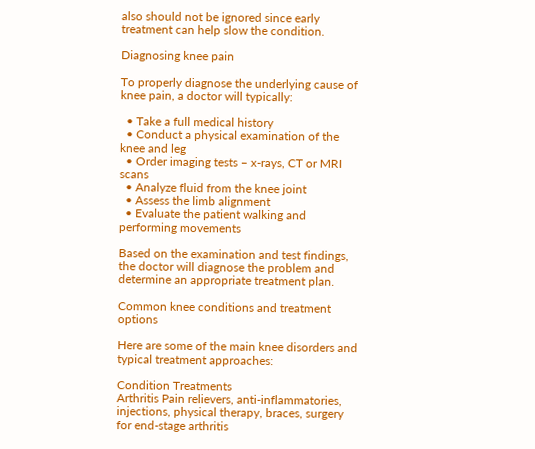also should not be ignored since early treatment can help slow the condition.

Diagnosing knee pain

To properly diagnose the underlying cause of knee pain, a doctor will typically:

  • Take a full medical history
  • Conduct a physical examination of the knee and leg
  • Order imaging tests – x-rays, CT or MRI scans
  • Analyze fluid from the knee joint
  • Assess the limb alignment
  • Evaluate the patient walking and performing movements

Based on the examination and test findings, the doctor will diagnose the problem and determine an appropriate treatment plan.

Common knee conditions and treatment options

Here are some of the main knee disorders and typical treatment approaches:

Condition Treatments
Arthritis Pain relievers, anti-inflammatories, injections, physical therapy, braces, surgery for end-stage arthritis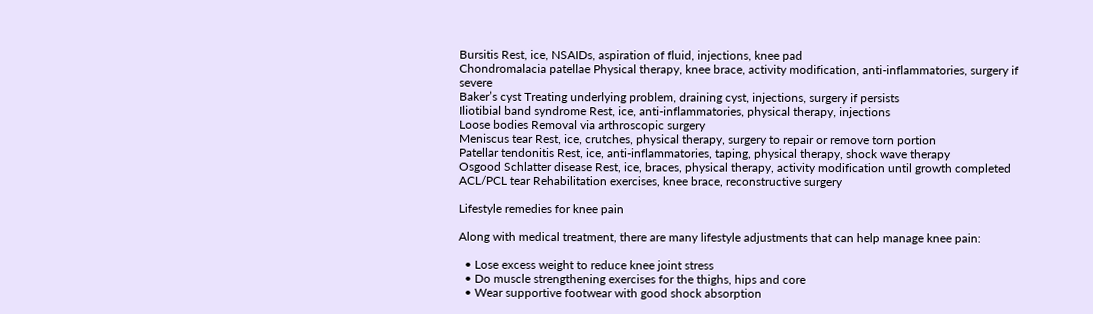Bursitis Rest, ice, NSAIDs, aspiration of fluid, injections, knee pad
Chondromalacia patellae Physical therapy, knee brace, activity modification, anti-inflammatories, surgery if severe
Baker’s cyst Treating underlying problem, draining cyst, injections, surgery if persists
Iliotibial band syndrome Rest, ice, anti-inflammatories, physical therapy, injections
Loose bodies Removal via arthroscopic surgery
Meniscus tear Rest, ice, crutches, physical therapy, surgery to repair or remove torn portion
Patellar tendonitis Rest, ice, anti-inflammatories, taping, physical therapy, shock wave therapy
Osgood Schlatter disease Rest, ice, braces, physical therapy, activity modification until growth completed
ACL/PCL tear Rehabilitation exercises, knee brace, reconstructive surgery

Lifestyle remedies for knee pain

Along with medical treatment, there are many lifestyle adjustments that can help manage knee pain:

  • Lose excess weight to reduce knee joint stress
  • Do muscle strengthening exercises for the thighs, hips and core
  • Wear supportive footwear with good shock absorption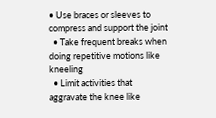• Use braces or sleeves to compress and support the joint
  • Take frequent breaks when doing repetitive motions like kneeling
  • Limit activities that aggravate the knee like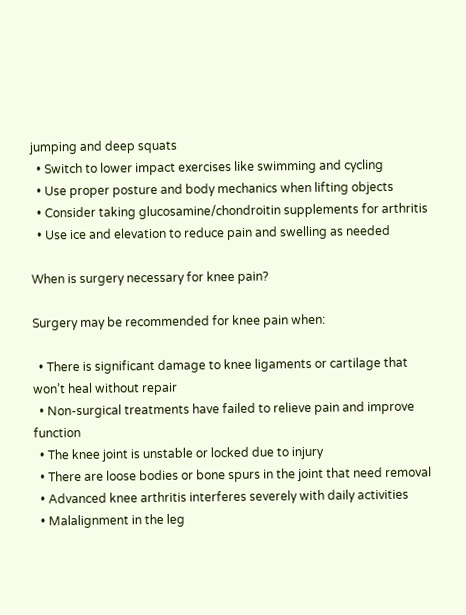jumping and deep squats
  • Switch to lower impact exercises like swimming and cycling
  • Use proper posture and body mechanics when lifting objects
  • Consider taking glucosamine/chondroitin supplements for arthritis
  • Use ice and elevation to reduce pain and swelling as needed

When is surgery necessary for knee pain?

Surgery may be recommended for knee pain when:

  • There is significant damage to knee ligaments or cartilage that won’t heal without repair
  • Non-surgical treatments have failed to relieve pain and improve function
  • The knee joint is unstable or locked due to injury
  • There are loose bodies or bone spurs in the joint that need removal
  • Advanced knee arthritis interferes severely with daily activities
  • Malalignment in the leg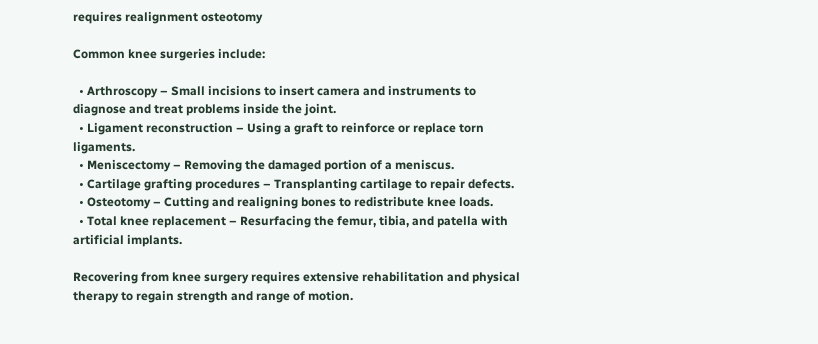requires realignment osteotomy

Common knee surgeries include:

  • Arthroscopy – Small incisions to insert camera and instruments to diagnose and treat problems inside the joint.
  • Ligament reconstruction – Using a graft to reinforce or replace torn ligaments.
  • Meniscectomy – Removing the damaged portion of a meniscus.
  • Cartilage grafting procedures – Transplanting cartilage to repair defects.
  • Osteotomy – Cutting and realigning bones to redistribute knee loads.
  • Total knee replacement – Resurfacing the femur, tibia, and patella with artificial implants.

Recovering from knee surgery requires extensive rehabilitation and physical therapy to regain strength and range of motion.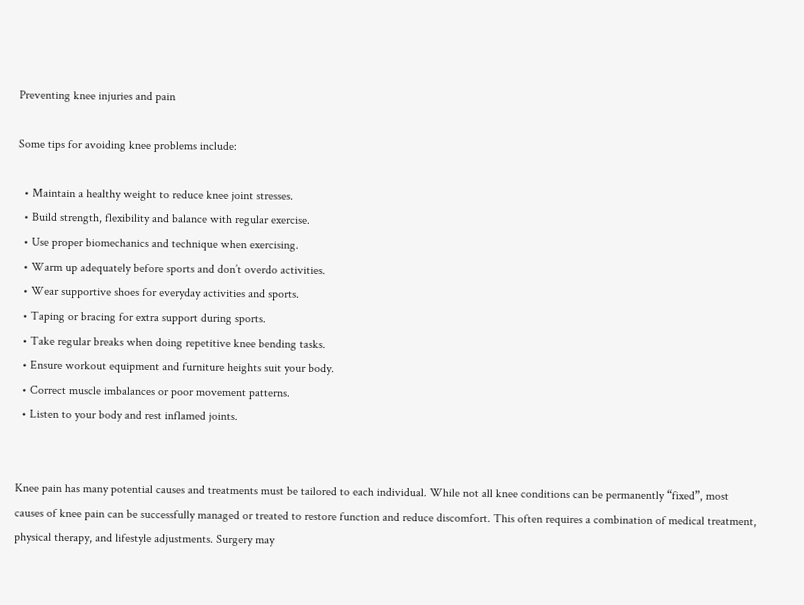Preventing knee injuries and pain

Some tips for avoiding knee problems include:

  • Maintain a healthy weight to reduce knee joint stresses.
  • Build strength, flexibility and balance with regular exercise.
  • Use proper biomechanics and technique when exercising.
  • Warm up adequately before sports and don’t overdo activities.
  • Wear supportive shoes for everyday activities and sports.
  • Taping or bracing for extra support during sports.
  • Take regular breaks when doing repetitive knee bending tasks.
  • Ensure workout equipment and furniture heights suit your body.
  • Correct muscle imbalances or poor movement patterns.
  • Listen to your body and rest inflamed joints.


Knee pain has many potential causes and treatments must be tailored to each individual. While not all knee conditions can be permanently “fixed”, most causes of knee pain can be successfully managed or treated to restore function and reduce discomfort. This often requires a combination of medical treatment, physical therapy, and lifestyle adjustments. Surgery may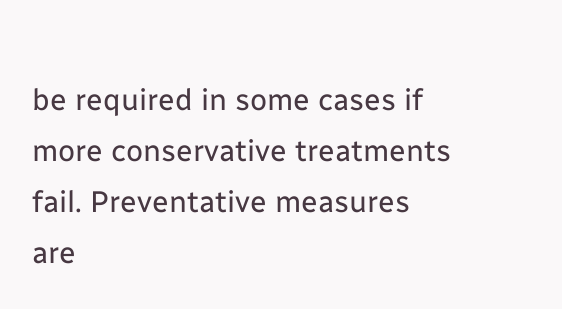be required in some cases if more conservative treatments fail. Preventative measures are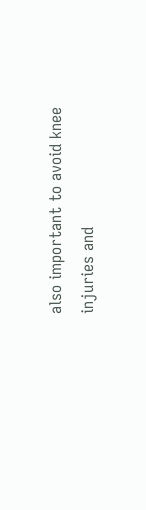also important to avoid knee injuries and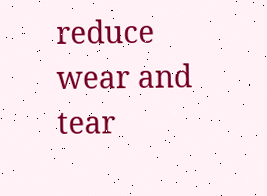reduce wear and tear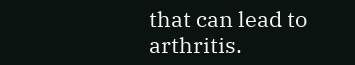that can lead to arthritis.